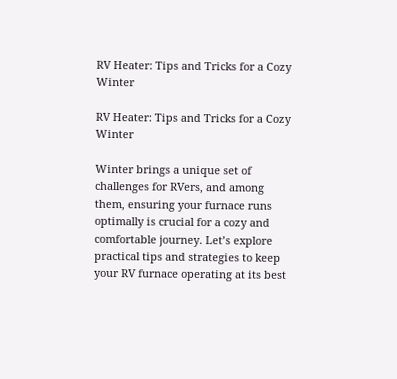RV Heater: Tips and Tricks for a Cozy Winter

RV Heater: Tips and Tricks for a Cozy Winter

Winter brings a unique set of challenges for RVers, and among them, ensuring your furnace runs optimally is crucial for a cozy and comfortable journey. Let’s explore practical tips and strategies to keep your RV furnace operating at its best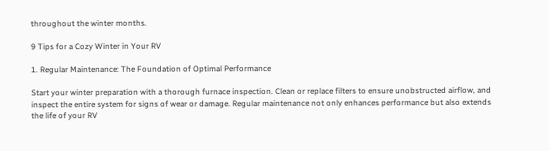throughout the winter months.

9 Tips for a Cozy Winter in Your RV

1. Regular Maintenance: The Foundation of Optimal Performance

Start your winter preparation with a thorough furnace inspection. Clean or replace filters to ensure unobstructed airflow, and inspect the entire system for signs of wear or damage. Regular maintenance not only enhances performance but also extends the life of your RV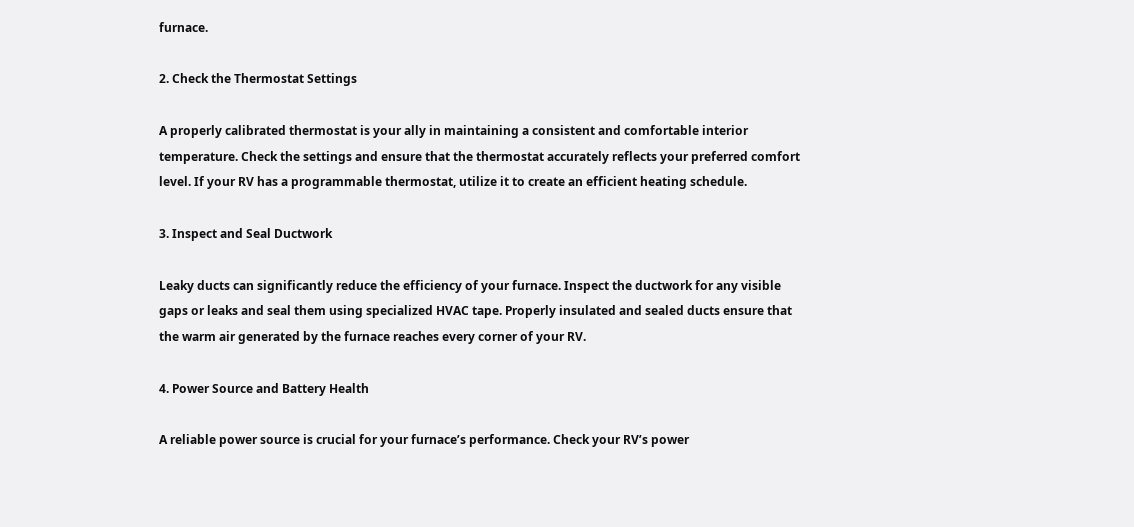furnace.

2. Check the Thermostat Settings

A properly calibrated thermostat is your ally in maintaining a consistent and comfortable interior temperature. Check the settings and ensure that the thermostat accurately reflects your preferred comfort level. If your RV has a programmable thermostat, utilize it to create an efficient heating schedule.

3. Inspect and Seal Ductwork

Leaky ducts can significantly reduce the efficiency of your furnace. Inspect the ductwork for any visible gaps or leaks and seal them using specialized HVAC tape. Properly insulated and sealed ducts ensure that the warm air generated by the furnace reaches every corner of your RV.

4. Power Source and Battery Health

A reliable power source is crucial for your furnace’s performance. Check your RV’s power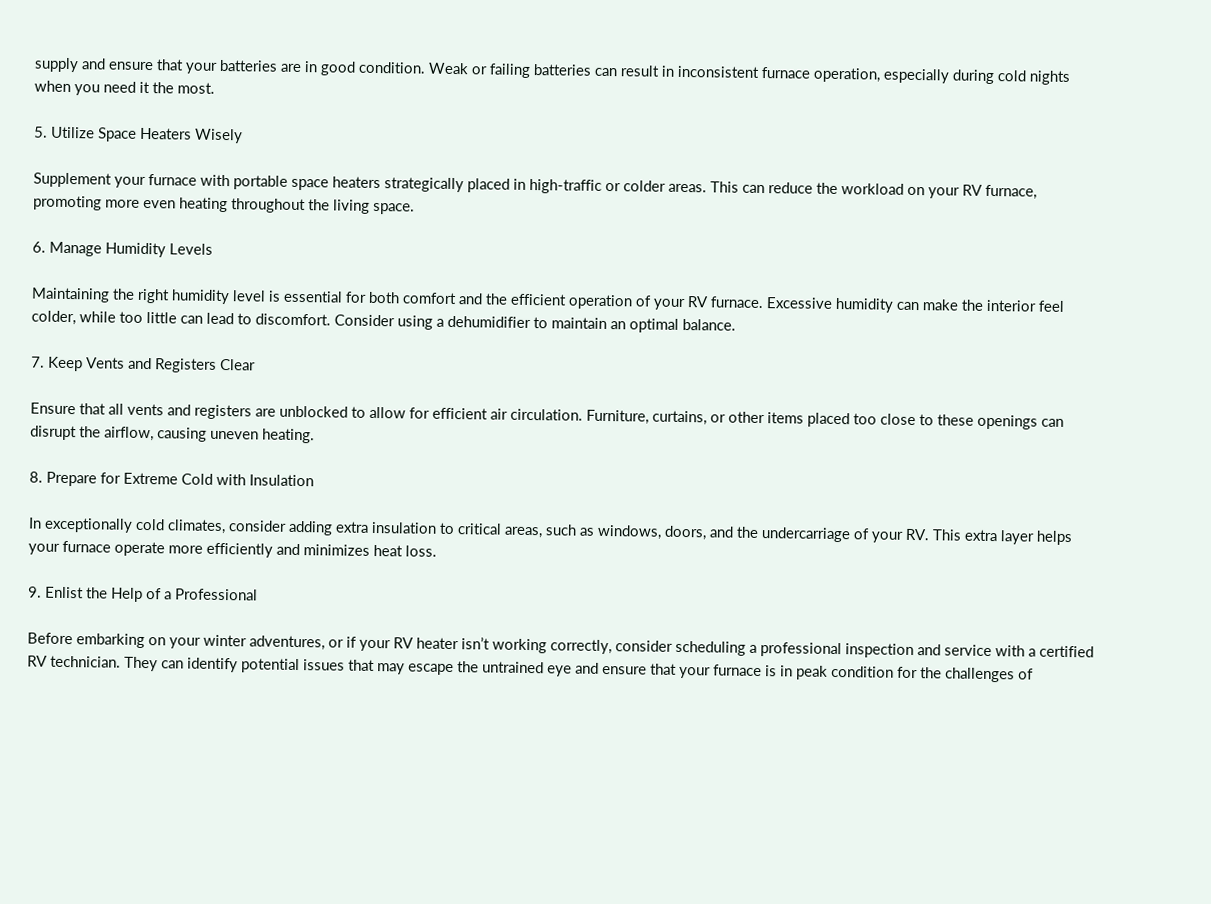supply and ensure that your batteries are in good condition. Weak or failing batteries can result in inconsistent furnace operation, especially during cold nights when you need it the most.

5. Utilize Space Heaters Wisely

Supplement your furnace with portable space heaters strategically placed in high-traffic or colder areas. This can reduce the workload on your RV furnace, promoting more even heating throughout the living space.

6. Manage Humidity Levels

Maintaining the right humidity level is essential for both comfort and the efficient operation of your RV furnace. Excessive humidity can make the interior feel colder, while too little can lead to discomfort. Consider using a dehumidifier to maintain an optimal balance.

7. Keep Vents and Registers Clear

Ensure that all vents and registers are unblocked to allow for efficient air circulation. Furniture, curtains, or other items placed too close to these openings can disrupt the airflow, causing uneven heating.

8. Prepare for Extreme Cold with Insulation

In exceptionally cold climates, consider adding extra insulation to critical areas, such as windows, doors, and the undercarriage of your RV. This extra layer helps your furnace operate more efficiently and minimizes heat loss.

9. Enlist the Help of a Professional

Before embarking on your winter adventures, or if your RV heater isn’t working correctly, consider scheduling a professional inspection and service with a certified RV technician. They can identify potential issues that may escape the untrained eye and ensure that your furnace is in peak condition for the challenges of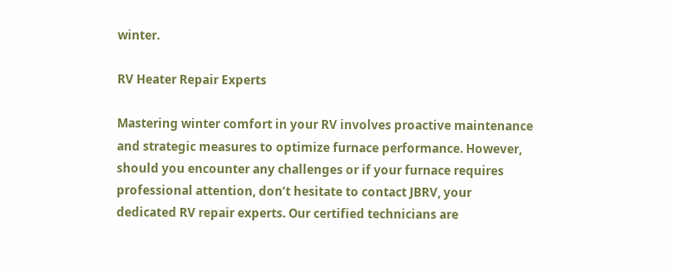winter.

RV Heater Repair Experts

Mastering winter comfort in your RV involves proactive maintenance and strategic measures to optimize furnace performance. However, should you encounter any challenges or if your furnace requires professional attention, don’t hesitate to contact JBRV, your dedicated RV repair experts. Our certified technicians are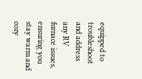equipped to troubleshoot and address any RV furnace issues, ensuring you stay warm and cozy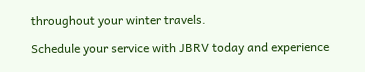throughout your winter travels.

Schedule your service with JBRV today and experience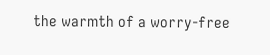the warmth of a worry-free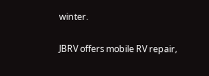winter.

JBRV offers mobile RV repair,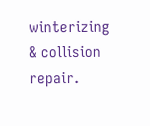winterizing & collision repair.